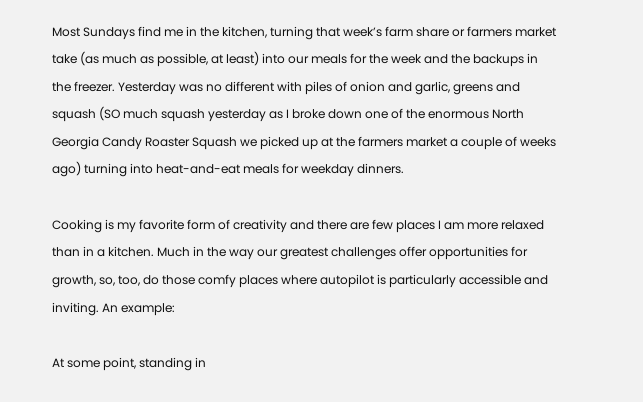Most Sundays find me in the kitchen, turning that week’s farm share or farmers market take (as much as possible, at least) into our meals for the week and the backups in the freezer. Yesterday was no different with piles of onion and garlic, greens and squash (SO much squash yesterday as I broke down one of the enormous North Georgia Candy Roaster Squash we picked up at the farmers market a couple of weeks ago) turning into heat-and-eat meals for weekday dinners.

Cooking is my favorite form of creativity and there are few places I am more relaxed than in a kitchen. Much in the way our greatest challenges offer opportunities for growth, so, too, do those comfy places where autopilot is particularly accessible and inviting. An example:

At some point, standing in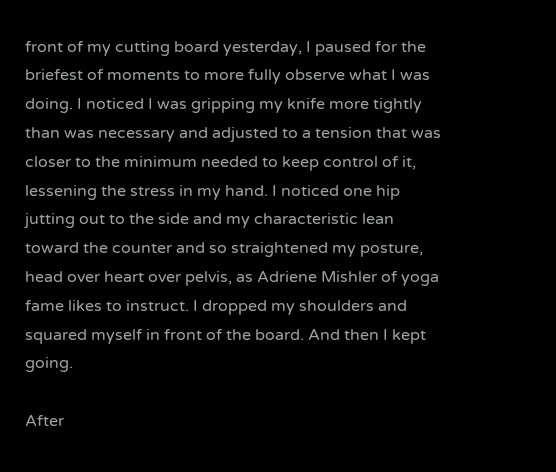front of my cutting board yesterday, I paused for the briefest of moments to more fully observe what I was doing. I noticed I was gripping my knife more tightly than was necessary and adjusted to a tension that was closer to the minimum needed to keep control of it, lessening the stress in my hand. I noticed one hip jutting out to the side and my characteristic lean toward the counter and so straightened my posture, head over heart over pelvis, as Adriene Mishler of yoga fame likes to instruct. I dropped my shoulders and squared myself in front of the board. And then I kept going.

After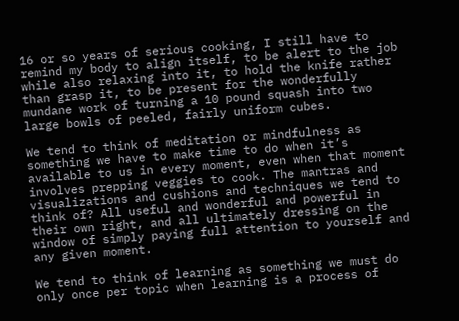16 or so years of serious cooking, I still have to remind my body to align itself, to be alert to the job while also relaxing into it, to hold the knife rather than grasp it, to be present for the wonderfully mundane work of turning a 10 pound squash into two large bowls of peeled, fairly uniform cubes.

We tend to think of meditation or mindfulness as something we have to make time to do when it’s available to us in every moment, even when that moment involves prepping veggies to cook. The mantras and visualizations and cushions and techniques we tend to think of? All useful and wonderful and powerful in their own right, and all ultimately dressing on the window of simply paying full attention to yourself and any given moment.

We tend to think of learning as something we must do only once per topic when learning is a process of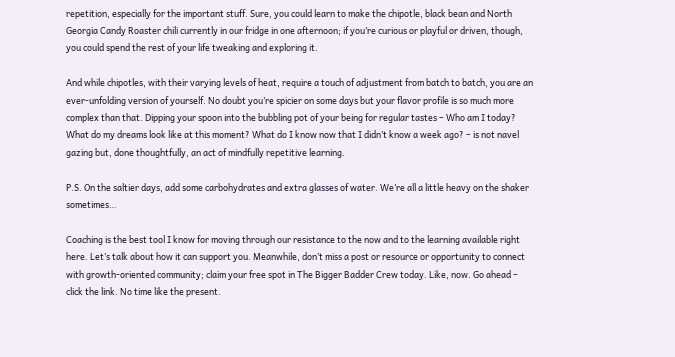repetition, especially for the important stuff. Sure, you could learn to make the chipotle, black bean and North Georgia Candy Roaster chili currently in our fridge in one afternoon; if you’re curious or playful or driven, though, you could spend the rest of your life tweaking and exploring it.

And while chipotles, with their varying levels of heat, require a touch of adjustment from batch to batch, you are an ever-unfolding version of yourself. No doubt you’re spicier on some days but your flavor profile is so much more complex than that. Dipping your spoon into the bubbling pot of your being for regular tastes – Who am I today? What do my dreams look like at this moment? What do I know now that I didn’t know a week ago? – is not navel gazing but, done thoughtfully, an act of mindfully repetitive learning.

P.S. On the saltier days, add some carbohydrates and extra glasses of water. We’re all a little heavy on the shaker sometimes…

Coaching is the best tool I know for moving through our resistance to the now and to the learning available right here. Let’s talk about how it can support you. Meanwhile, don’t miss a post or resource or opportunity to connect with growth-oriented community; claim your free spot in The Bigger Badder Crew today. Like, now. Go ahead – click the link. No time like the present.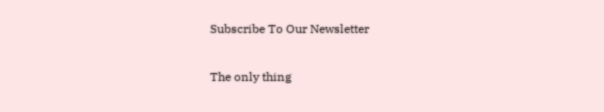Subscribe To Our Newsletter

The only thing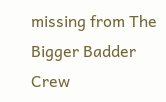missing from The Bigger Badder Crew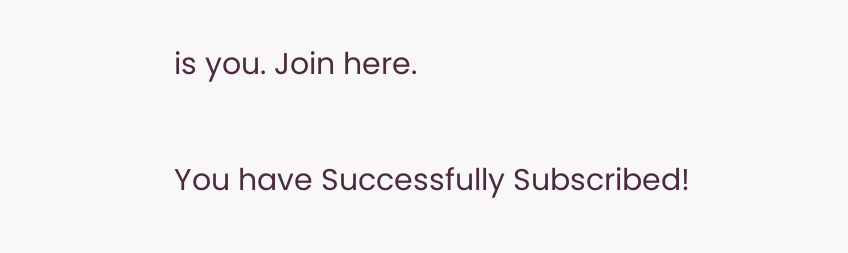is you. Join here.

You have Successfully Subscribed!